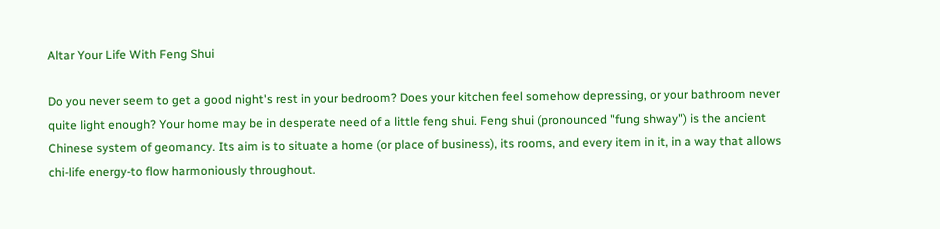Altar Your Life With Feng Shui

Do you never seem to get a good night's rest in your bedroom? Does your kitchen feel somehow depressing, or your bathroom never quite light enough? Your home may be in desperate need of a little feng shui. Feng shui (pronounced "fung shway") is the ancient Chinese system of geomancy. Its aim is to situate a home (or place of business), its rooms, and every item in it, in a way that allows chi-life energy-to flow harmoniously throughout.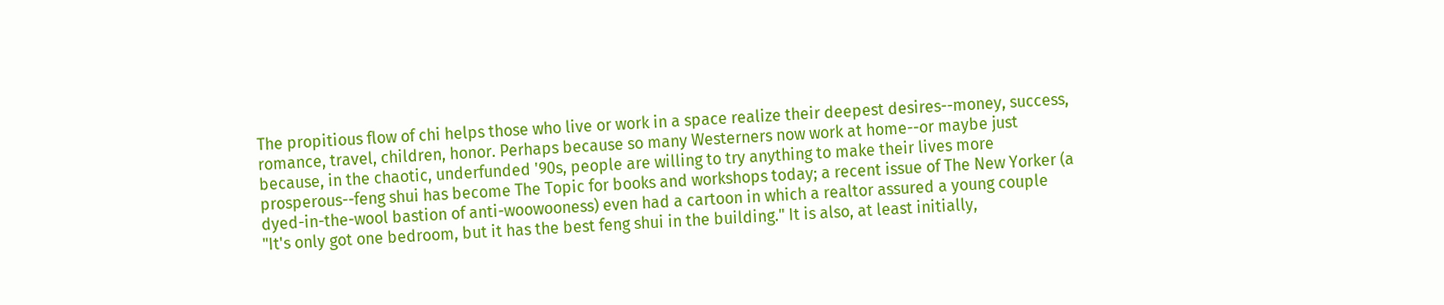The propitious flow of chi helps those who live or work in a space realize their deepest desires--money, success, romance, travel, children, honor. Perhaps because so many Westerners now work at home--or maybe just because, in the chaotic, underfunded '90s, people are willing to try anything to make their lives more prosperous--feng shui has become The Topic for books and workshops today; a recent issue of The New Yorker (a dyed-in-the-wool bastion of anti-woowooness) even had a cartoon in which a realtor assured a young couple "It's only got one bedroom, but it has the best feng shui in the building." It is also, at least initially,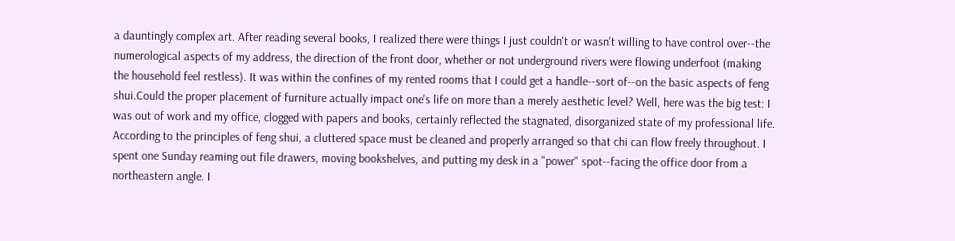a dauntingly complex art. After reading several books, I realized there were things I just couldn't or wasn't willing to have control over--the numerological aspects of my address, the direction of the front door, whether or not underground rivers were flowing underfoot (making the household feel restless). It was within the confines of my rented rooms that I could get a handle--sort of--on the basic aspects of feng shui.Could the proper placement of furniture actually impact one's life on more than a merely aesthetic level? Well, here was the big test: I was out of work and my office, clogged with papers and books, certainly reflected the stagnated, disorganized state of my professional life. According to the principles of feng shui, a cluttered space must be cleaned and properly arranged so that chi can flow freely throughout. I spent one Sunday reaming out file drawers, moving bookshelves, and putting my desk in a "power" spot--facing the office door from a northeastern angle. I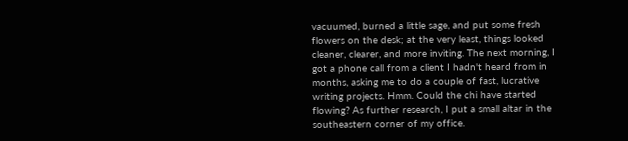vacuumed, burned a little sage, and put some fresh flowers on the desk; at the very least, things looked cleaner, clearer, and more inviting. The next morning, I got a phone call from a client I hadn't heard from in months, asking me to do a couple of fast, lucrative writing projects. Hmm. Could the chi have started flowing? As further research, I put a small altar in the southeastern corner of my office.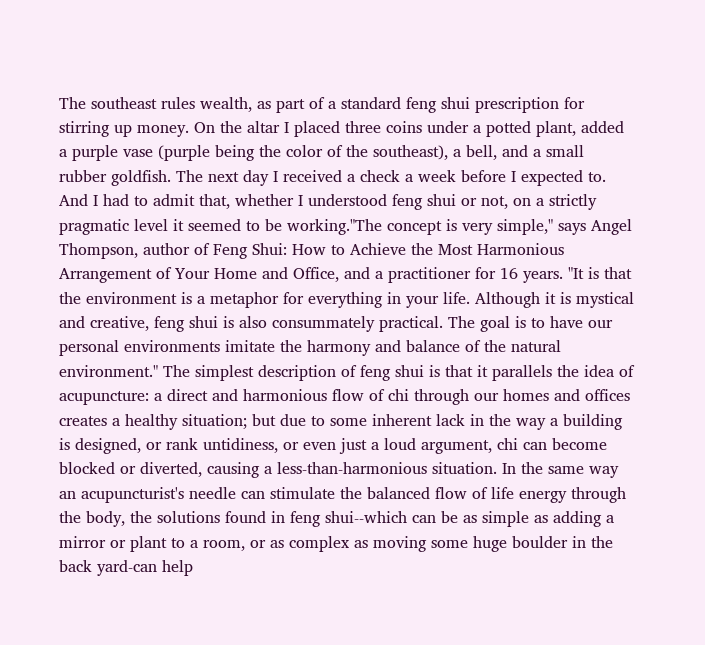The southeast rules wealth, as part of a standard feng shui prescription for stirring up money. On the altar I placed three coins under a potted plant, added a purple vase (purple being the color of the southeast), a bell, and a small rubber goldfish. The next day I received a check a week before I expected to. And I had to admit that, whether I understood feng shui or not, on a strictly pragmatic level it seemed to be working."The concept is very simple," says Angel Thompson, author of Feng Shui: How to Achieve the Most Harmonious Arrangement of Your Home and Office, and a practitioner for 16 years. "It is that the environment is a metaphor for everything in your life. Although it is mystical and creative, feng shui is also consummately practical. The goal is to have our personal environments imitate the harmony and balance of the natural environment." The simplest description of feng shui is that it parallels the idea of acupuncture: a direct and harmonious flow of chi through our homes and offices creates a healthy situation; but due to some inherent lack in the way a building is designed, or rank untidiness, or even just a loud argument, chi can become blocked or diverted, causing a less-than-harmonious situation. In the same way an acupuncturist's needle can stimulate the balanced flow of life energy through the body, the solutions found in feng shui--which can be as simple as adding a mirror or plant to a room, or as complex as moving some huge boulder in the back yard-can help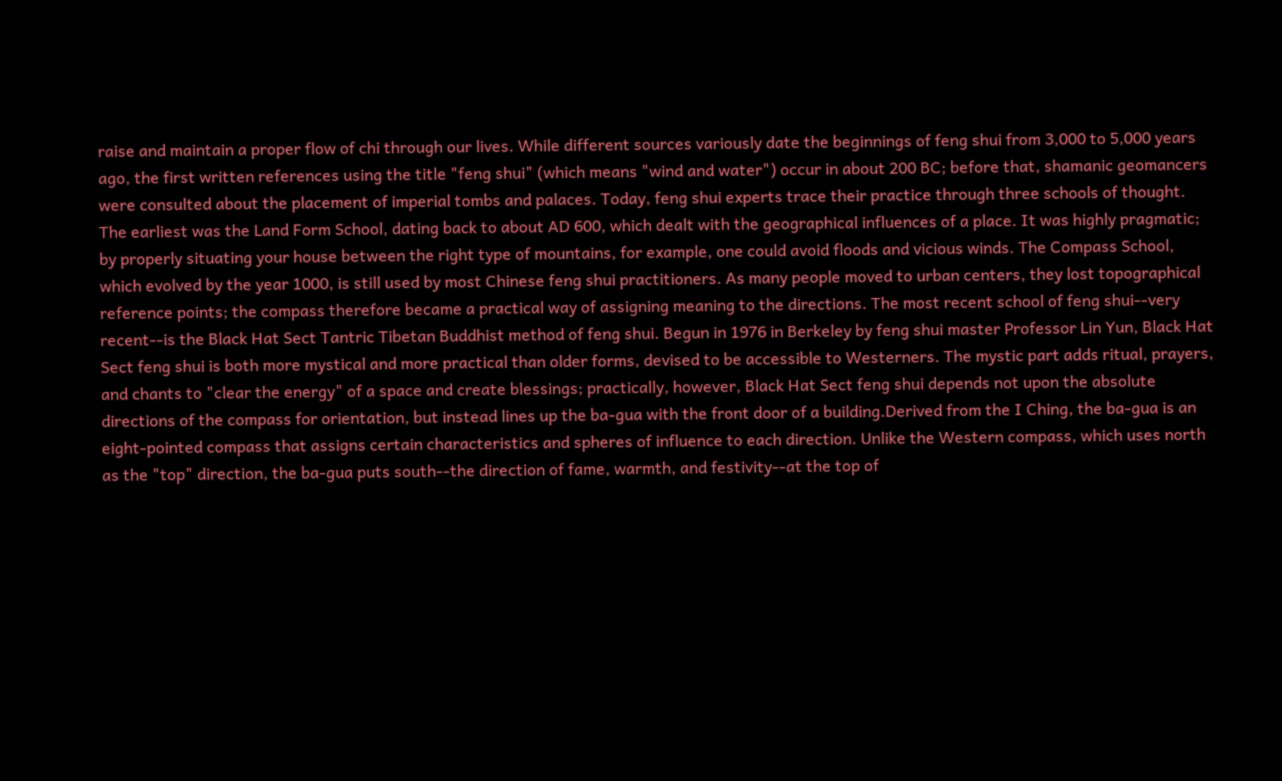raise and maintain a proper flow of chi through our lives. While different sources variously date the beginnings of feng shui from 3,000 to 5,000 years ago, the first written references using the title "feng shui" (which means "wind and water") occur in about 200 BC; before that, shamanic geomancers were consulted about the placement of imperial tombs and palaces. Today, feng shui experts trace their practice through three schools of thought. The earliest was the Land Form School, dating back to about AD 600, which dealt with the geographical influences of a place. It was highly pragmatic; by properly situating your house between the right type of mountains, for example, one could avoid floods and vicious winds. The Compass School, which evolved by the year 1000, is still used by most Chinese feng shui practitioners. As many people moved to urban centers, they lost topographical reference points; the compass therefore became a practical way of assigning meaning to the directions. The most recent school of feng shui--very recent--is the Black Hat Sect Tantric Tibetan Buddhist method of feng shui. Begun in 1976 in Berkeley by feng shui master Professor Lin Yun, Black Hat Sect feng shui is both more mystical and more practical than older forms, devised to be accessible to Westerners. The mystic part adds ritual, prayers, and chants to "clear the energy" of a space and create blessings; practically, however, Black Hat Sect feng shui depends not upon the absolute directions of the compass for orientation, but instead lines up the ba-gua with the front door of a building.Derived from the I Ching, the ba-gua is an eight-pointed compass that assigns certain characteristics and spheres of influence to each direction. Unlike the Western compass, which uses north as the "top" direction, the ba-gua puts south--the direction of fame, warmth, and festivity--at the top of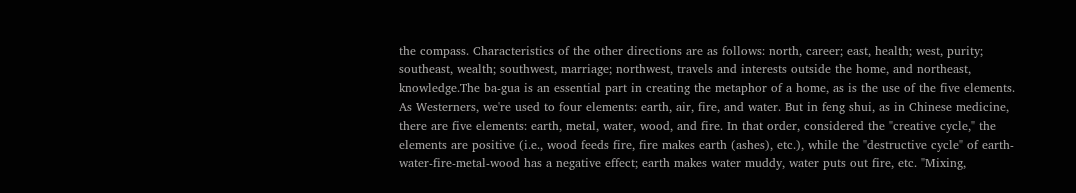the compass. Characteristics of the other directions are as follows: north, career; east, health; west, purity; southeast, wealth; southwest, marriage; northwest, travels and interests outside the home, and northeast, knowledge.The ba-gua is an essential part in creating the metaphor of a home, as is the use of the five elements. As Westerners, we're used to four elements: earth, air, fire, and water. But in feng shui, as in Chinese medicine, there are five elements: earth, metal, water, wood, and fire. In that order, considered the "creative cycle," the elements are positive (i.e., wood feeds fire, fire makes earth (ashes), etc.), while the "destructive cycle" of earth-water-fire-metal-wood has a negative effect; earth makes water muddy, water puts out fire, etc. "Mixing,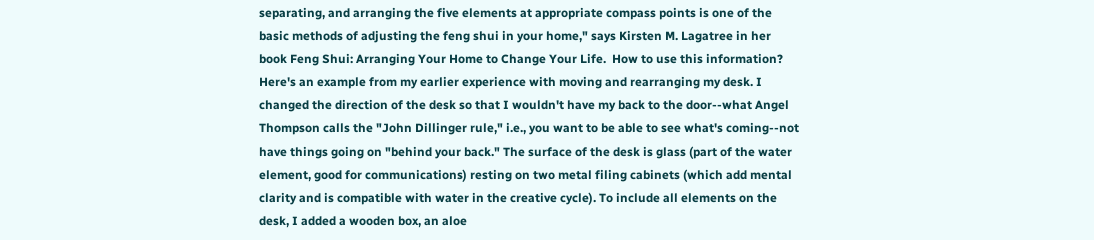separating, and arranging the five elements at appropriate compass points is one of the basic methods of adjusting the feng shui in your home," says Kirsten M. Lagatree in her book Feng Shui: Arranging Your Home to Change Your Life.  How to use this information? Here's an example from my earlier experience with moving and rearranging my desk. I changed the direction of the desk so that I wouldn't have my back to the door--what Angel Thompson calls the "John Dillinger rule," i.e., you want to be able to see what's coming--not have things going on "behind your back." The surface of the desk is glass (part of the water element, good for communications) resting on two metal filing cabinets (which add mental clarity and is compatible with water in the creative cycle). To include all elements on the desk, I added a wooden box, an aloe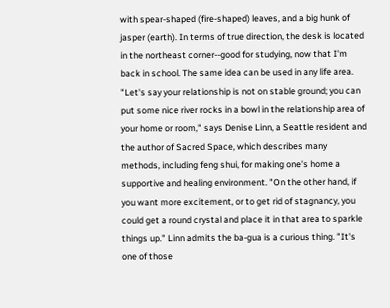with spear-shaped (fire-shaped) leaves, and a big hunk of jasper (earth). In terms of true direction, the desk is located in the northeast corner--good for studying, now that I'm back in school. The same idea can be used in any life area. "Let's say your relationship is not on stable ground; you can put some nice river rocks in a bowl in the relationship area of your home or room," says Denise Linn, a Seattle resident and the author of Sacred Space, which describes many methods, including feng shui, for making one's home a supportive and healing environment. "On the other hand, if you want more excitement, or to get rid of stagnancy, you could get a round crystal and place it in that area to sparkle things up." Linn admits the ba-gua is a curious thing. "It's one of those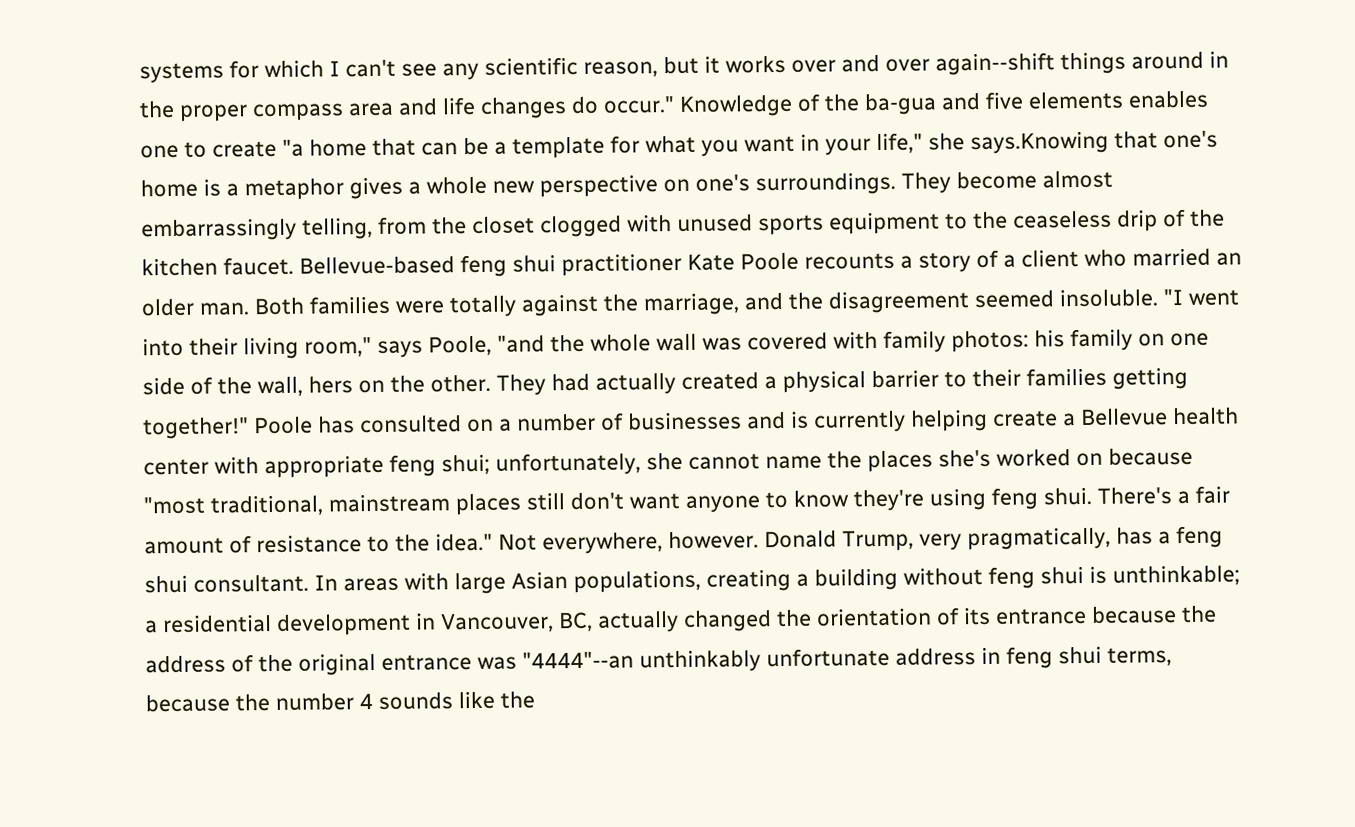systems for which I can't see any scientific reason, but it works over and over again--shift things around in the proper compass area and life changes do occur." Knowledge of the ba-gua and five elements enables one to create "a home that can be a template for what you want in your life," she says.Knowing that one's home is a metaphor gives a whole new perspective on one's surroundings. They become almost embarrassingly telling, from the closet clogged with unused sports equipment to the ceaseless drip of the kitchen faucet. Bellevue-based feng shui practitioner Kate Poole recounts a story of a client who married an older man. Both families were totally against the marriage, and the disagreement seemed insoluble. "I went into their living room," says Poole, "and the whole wall was covered with family photos: his family on one side of the wall, hers on the other. They had actually created a physical barrier to their families getting together!" Poole has consulted on a number of businesses and is currently helping create a Bellevue health center with appropriate feng shui; unfortunately, she cannot name the places she's worked on because "most traditional, mainstream places still don't want anyone to know they're using feng shui. There's a fair amount of resistance to the idea." Not everywhere, however. Donald Trump, very pragmatically, has a feng shui consultant. In areas with large Asian populations, creating a building without feng shui is unthinkable; a residential development in Vancouver, BC, actually changed the orientation of its entrance because the address of the original entrance was "4444"--an unthinkably unfortunate address in feng shui terms, because the number 4 sounds like the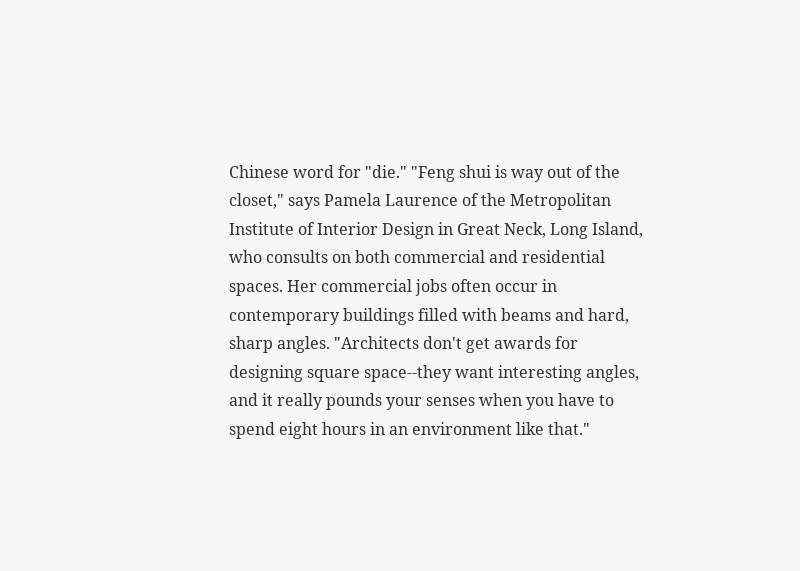Chinese word for "die." "Feng shui is way out of the closet," says Pamela Laurence of the Metropolitan Institute of Interior Design in Great Neck, Long Island, who consults on both commercial and residential spaces. Her commercial jobs often occur in contemporary buildings filled with beams and hard, sharp angles. "Architects don't get awards for designing square space--they want interesting angles, and it really pounds your senses when you have to spend eight hours in an environment like that."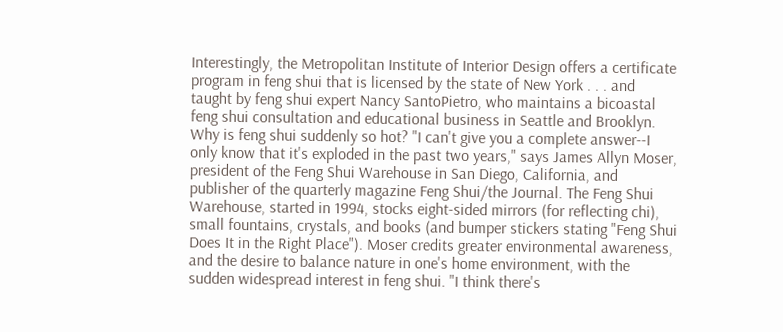Interestingly, the Metropolitan Institute of Interior Design offers a certificate program in feng shui that is licensed by the state of New York . . . and taught by feng shui expert Nancy SantoPietro, who maintains a bicoastal feng shui consultation and educational business in Seattle and Brooklyn. Why is feng shui suddenly so hot? "I can't give you a complete answer--I only know that it's exploded in the past two years," says James Allyn Moser, president of the Feng Shui Warehouse in San Diego, California, and publisher of the quarterly magazine Feng Shui/the Journal. The Feng Shui Warehouse, started in 1994, stocks eight-sided mirrors (for reflecting chi), small fountains, crystals, and books (and bumper stickers stating "Feng Shui Does It in the Right Place"). Moser credits greater environmental awareness, and the desire to balance nature in one's home environment, with the sudden widespread interest in feng shui. "I think there's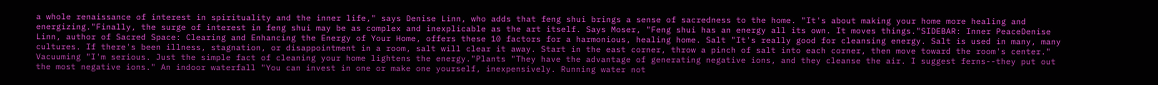a whole renaissance of interest in spirituality and the inner life," says Denise Linn, who adds that feng shui brings a sense of sacredness to the home. "It's about making your home more healing and energizing."Finally, the surge of interest in feng shui may be as complex and inexplicable as the art itself. Says Moser, "Feng shui has an energy all its own. It moves things."SIDEBAR: Inner PeaceDenise Linn, author of Sacred Space: Clearing and Enhancing the Energy of Your Home, offers these 10 factors for a harmonious, healing home. Salt "It's really good for cleansing energy. Salt is used in many, many cultures. If there's been illness, stagnation, or disappointment in a room, salt will clear it away. Start in the east corner, throw a pinch of salt into each corner, then move toward the room's center." Vacuuming "I'm serious. Just the simple fact of cleaning your home lightens the energy."Plants "They have the advantage of generating negative ions, and they cleanse the air. I suggest ferns--they put out the most negative ions." An indoor waterfall "You can invest in one or make one yourself, inexpensively. Running water not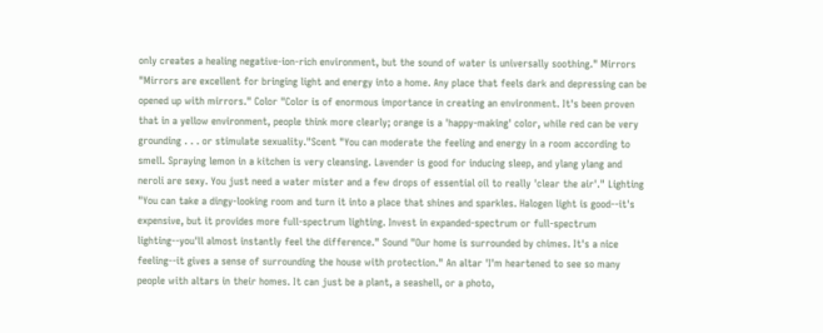only creates a healing negative-ion-rich environment, but the sound of water is universally soothing." Mirrors "Mirrors are excellent for bringing light and energy into a home. Any place that feels dark and depressing can be opened up with mirrors." Color "Color is of enormous importance in creating an environment. It's been proven that in a yellow environment, people think more clearly; orange is a 'happy-making' color, while red can be very grounding . . . or stimulate sexuality."Scent "You can moderate the feeling and energy in a room according to smell. Spraying lemon in a kitchen is very cleansing. Lavender is good for inducing sleep, and ylang ylang and neroli are sexy. You just need a water mister and a few drops of essential oil to really 'clear the air'." Lighting "You can take a dingy-looking room and turn it into a place that shines and sparkles. Halogen light is good--it's expensive, but it provides more full-spectrum lighting. Invest in expanded-spectrum or full-spectrum lighting--you'll almost instantly feel the difference." Sound "Our home is surrounded by chimes. It's a nice feeling--it gives a sense of surrounding the house with protection." An altar 'I'm heartened to see so many people with altars in their homes. It can just be a plant, a seashell, or a photo,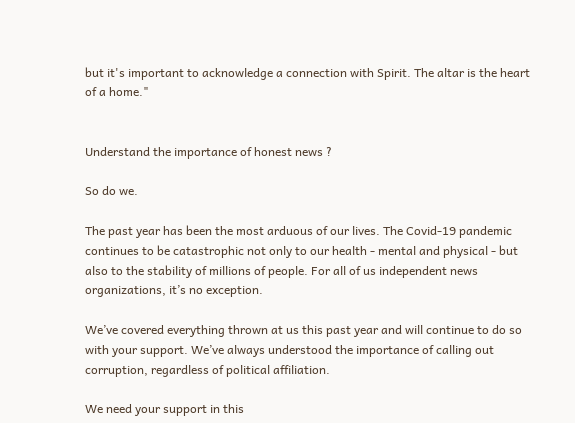but it's important to acknowledge a connection with Spirit. The altar is the heart of a home."


Understand the importance of honest news ?

So do we.

The past year has been the most arduous of our lives. The Covid-19 pandemic continues to be catastrophic not only to our health - mental and physical - but also to the stability of millions of people. For all of us independent news organizations, it’s no exception.

We’ve covered everything thrown at us this past year and will continue to do so with your support. We’ve always understood the importance of calling out corruption, regardless of political affiliation.

We need your support in this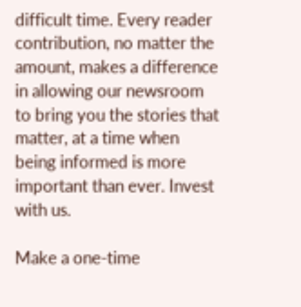difficult time. Every reader contribution, no matter the amount, makes a difference in allowing our newsroom to bring you the stories that matter, at a time when being informed is more important than ever. Invest with us.

Make a one-time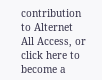contribution to Alternet All Access, or click here to become a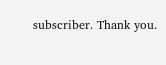subscriber. Thank you.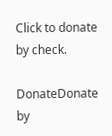Click to donate by check.

DonateDonate by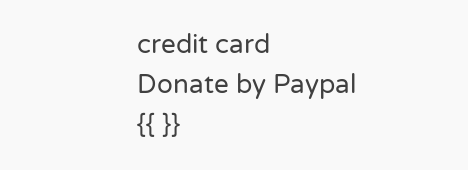credit card
Donate by Paypal
{{ }}